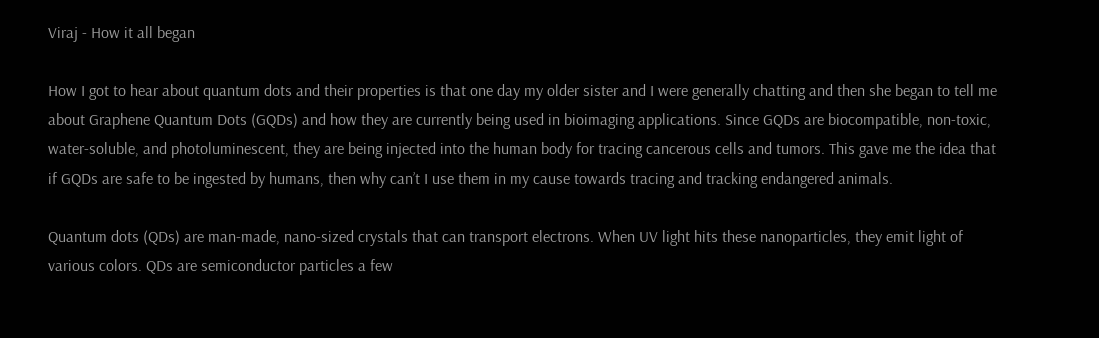Viraj - How it all began

How I got to hear about quantum dots and their properties is that one day my older sister and I were generally chatting and then she began to tell me about Graphene Quantum Dots (GQDs) and how they are currently being used in bioimaging applications. Since GQDs are biocompatible, non-toxic, water-soluble, and photoluminescent, they are being injected into the human body for tracing cancerous cells and tumors. This gave me the idea that if GQDs are safe to be ingested by humans, then why can’t I use them in my cause towards tracing and tracking endangered animals.

Quantum dots (QDs) are man-made, nano-sized crystals that can transport electrons. When UV light hits these nanoparticles, they emit light of various colors. QDs are semiconductor particles a few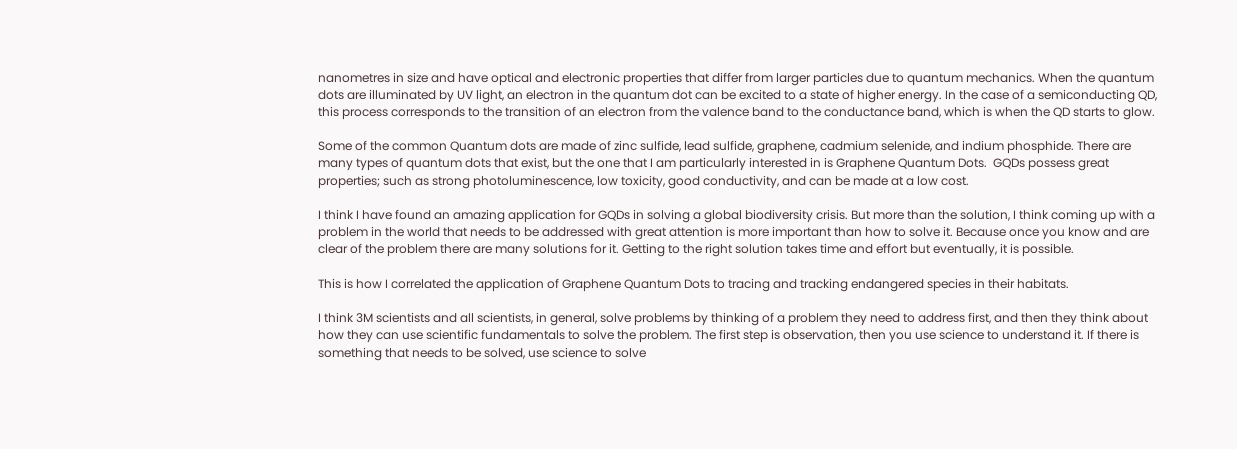nanometres in size and have optical and electronic properties that differ from larger particles due to quantum mechanics. When the quantum dots are illuminated by UV light, an electron in the quantum dot can be excited to a state of higher energy. In the case of a semiconducting QD, this process corresponds to the transition of an electron from the valence band to the conductance band, which is when the QD starts to glow.

Some of the common Quantum dots are made of zinc sulfide, lead sulfide, graphene, cadmium selenide, and indium phosphide. There are many types of quantum dots that exist, but the one that I am particularly interested in is Graphene Quantum Dots.  GQDs possess great properties; such as strong photoluminescence, low toxicity, good conductivity, and can be made at a low cost.

I think I have found an amazing application for GQDs in solving a global biodiversity crisis. But more than the solution, I think coming up with a problem in the world that needs to be addressed with great attention is more important than how to solve it. Because once you know and are clear of the problem there are many solutions for it. Getting to the right solution takes time and effort but eventually, it is possible.

This is how I correlated the application of Graphene Quantum Dots to tracing and tracking endangered species in their habitats.

I think 3M scientists and all scientists, in general, solve problems by thinking of a problem they need to address first, and then they think about how they can use scientific fundamentals to solve the problem. The first step is observation, then you use science to understand it. If there is something that needs to be solved, use science to solve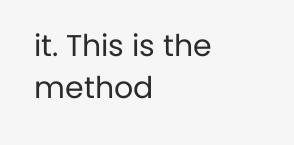it. This is the method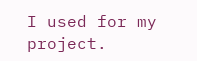I used for my project.